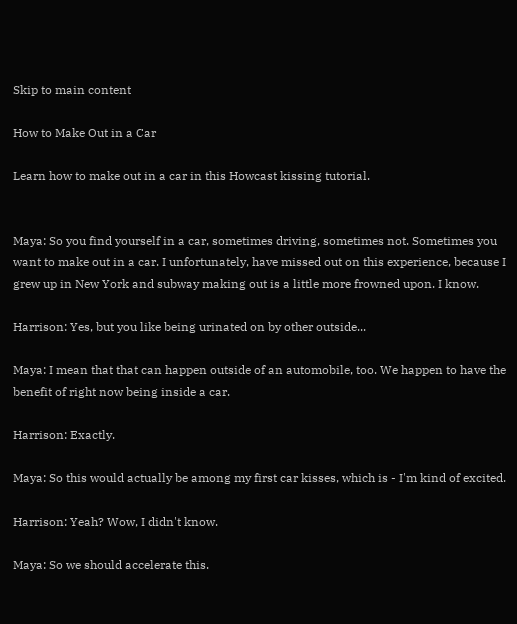Skip to main content

How to Make Out in a Car

Learn how to make out in a car in this Howcast kissing tutorial.


Maya: So you find yourself in a car, sometimes driving, sometimes not. Sometimes you want to make out in a car. I unfortunately, have missed out on this experience, because I grew up in New York and subway making out is a little more frowned upon. I know.

Harrison: Yes, but you like being urinated on by other outside...

Maya: I mean that that can happen outside of an automobile, too. We happen to have the benefit of right now being inside a car.

Harrison: Exactly.

Maya: So this would actually be among my first car kisses, which is - I'm kind of excited.

Harrison: Yeah? Wow, I didn't know.

Maya: So we should accelerate this.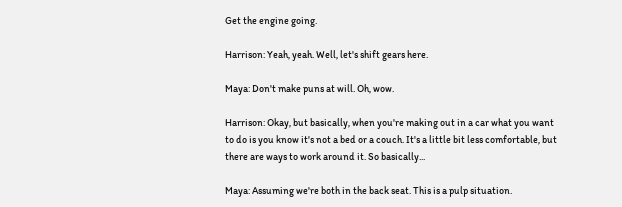Get the engine going.

Harrison: Yeah, yeah. Well, let's shift gears here.

Maya: Don't make puns at will. Oh, wow.

Harrison: Okay, but basically, when you're making out in a car what you want to do is you know it's not a bed or a couch. It's a little bit less comfortable, but there are ways to work around it. So basically...

Maya: Assuming we're both in the back seat. This is a pulp situation.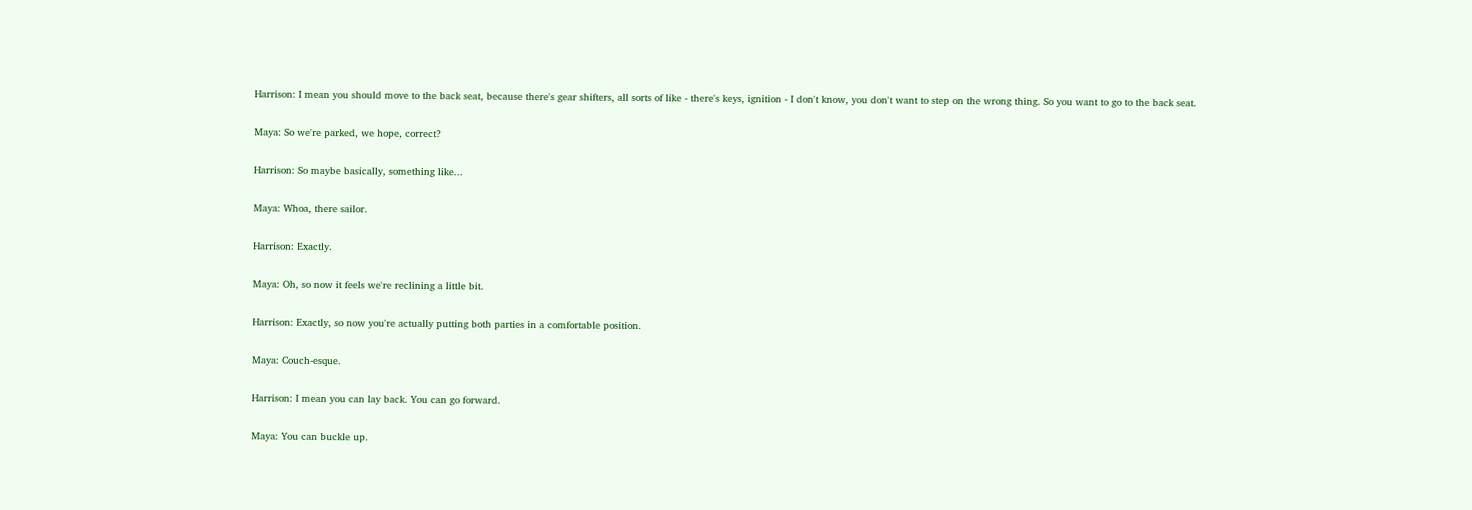Harrison: I mean you should move to the back seat, because there's gear shifters, all sorts of like - there's keys, ignition - I don't know, you don't want to step on the wrong thing. So you want to go to the back seat.

Maya: So we're parked, we hope, correct?

Harrison: So maybe basically, something like...

Maya: Whoa, there sailor.

Harrison: Exactly.

Maya: Oh, so now it feels we're reclining a little bit.

Harrison: Exactly, so now you're actually putting both parties in a comfortable position.

Maya: Couch-esque.

Harrison: I mean you can lay back. You can go forward.

Maya: You can buckle up.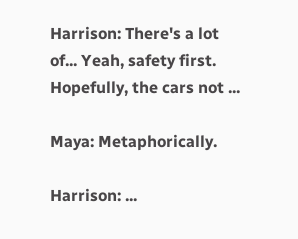Harrison: There's a lot of... Yeah, safety first. Hopefully, the cars not ...

Maya: Metaphorically.

Harrison: ...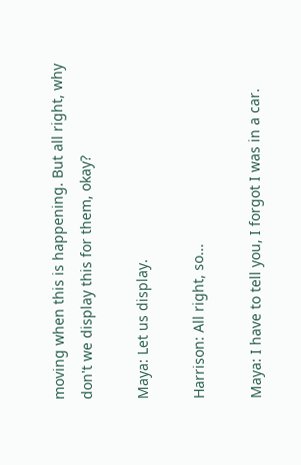moving when this is happening. But all right, why don't we display this for them, okay?

Maya: Let us display.

Harrison: All right, so...

Maya: I have to tell you, I forgot I was in a car.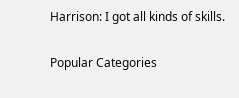Harrison: I got all kinds of skills.

Popular Categories